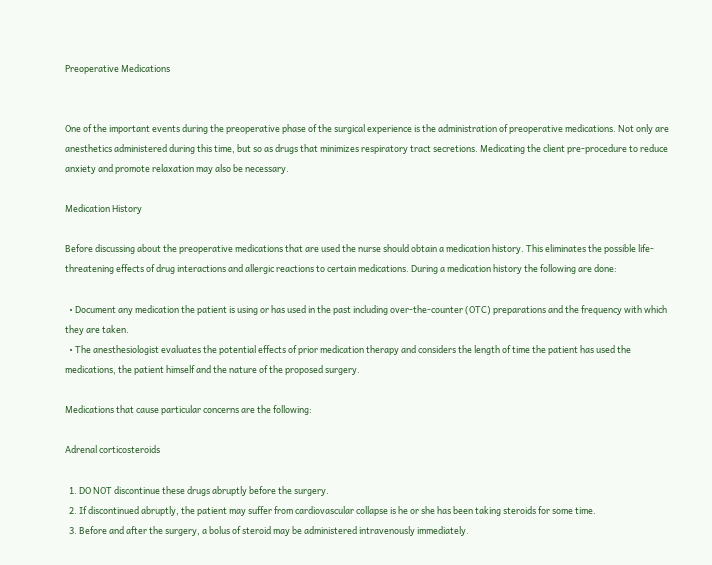Preoperative Medications


One of the important events during the preoperative phase of the surgical experience is the administration of preoperative medications. Not only are anesthetics administered during this time, but so as drugs that minimizes respiratory tract secretions. Medicating the client pre-procedure to reduce anxiety and promote relaxation may also be necessary.

Medication History

Before discussing about the preoperative medications that are used the nurse should obtain a medication history. This eliminates the possible life-threatening effects of drug interactions and allergic reactions to certain medications. During a medication history the following are done:

  • Document any medication the patient is using or has used in the past including over-the-counter (OTC) preparations and the frequency with which they are taken.
  • The anesthesiologist evaluates the potential effects of prior medication therapy and considers the length of time the patient has used the medications, the patient himself and the nature of the proposed surgery.

Medications that cause particular concerns are the following:

Adrenal corticosteroids

  1. DO NOT discontinue these drugs abruptly before the surgery.
  2. If discontinued abruptly, the patient may suffer from cardiovascular collapse is he or she has been taking steroids for some time.
  3. Before and after the surgery, a bolus of steroid may be administered intravenously immediately.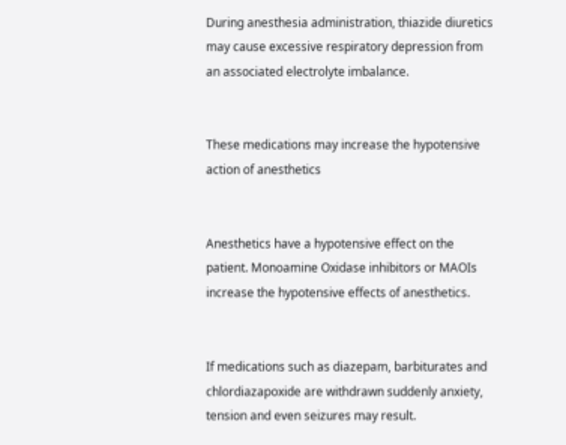During anesthesia administration, thiazide diuretics may cause excessive respiratory depression from an associated electrolyte imbalance.


These medications may increase the hypotensive action of anesthetics


Anesthetics have a hypotensive effect on the patient. Monoamine Oxidase inhibitors or MAOIs increase the hypotensive effects of anesthetics.


If medications such as diazepam, barbiturates and chlordiazapoxide are withdrawn suddenly anxiety, tension and even seizures may result.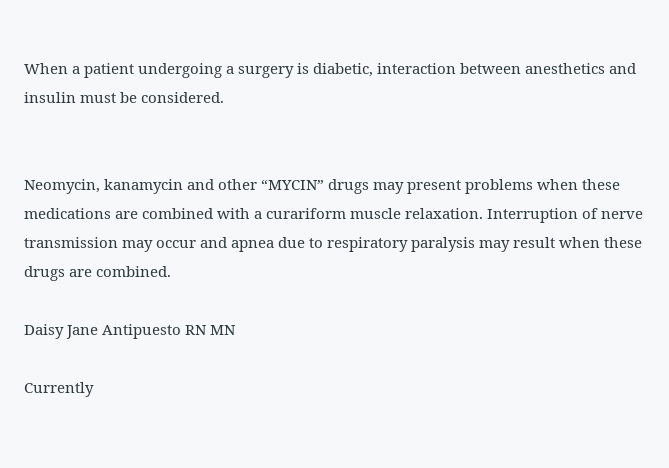When a patient undergoing a surgery is diabetic, interaction between anesthetics and insulin must be considered.


Neomycin, kanamycin and other “MYCIN” drugs may present problems when these medications are combined with a curariform muscle relaxation. Interruption of nerve transmission may occur and apnea due to respiratory paralysis may result when these drugs are combined.

Daisy Jane Antipuesto RN MN

Currently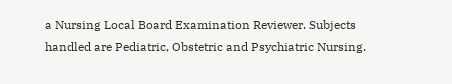a Nursing Local Board Examination Reviewer. Subjects handled are Pediatric, Obstetric and Psychiatric Nursing.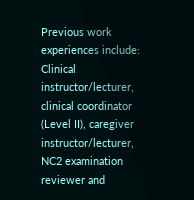Previous work experiences include: Clinical instructor/lecturer, clinical coordinator (Level II), caregiver instructor/lecturer, NC2 examination reviewer and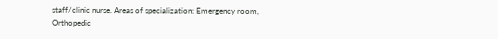staff/clinic nurse. Areas of specialization: Emergency room, Orthopedic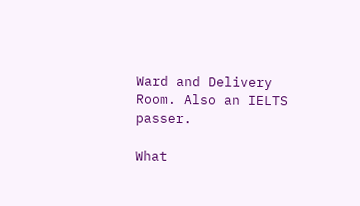Ward and Delivery Room. Also an IELTS passer.

What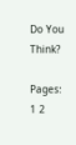Do You Think?

Pages: 1 2